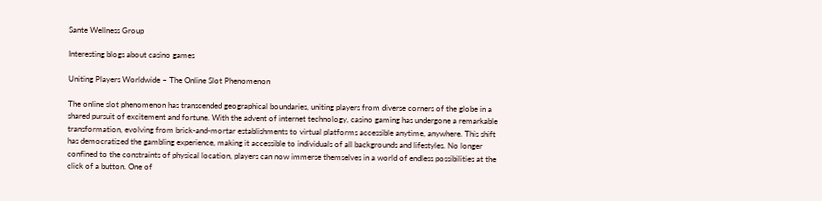Sante Wellness Group

Interesting blogs about casino games

Uniting Players Worldwide – The Online Slot Phenomenon

The online slot phenomenon has transcended geographical boundaries, uniting players from diverse corners of the globe in a shared pursuit of excitement and fortune. With the advent of internet technology, casino gaming has undergone a remarkable transformation, evolving from brick-and-mortar establishments to virtual platforms accessible anytime, anywhere. This shift has democratized the gambling experience, making it accessible to individuals of all backgrounds and lifestyles. No longer confined to the constraints of physical location, players can now immerse themselves in a world of endless possibilities at the click of a button. One of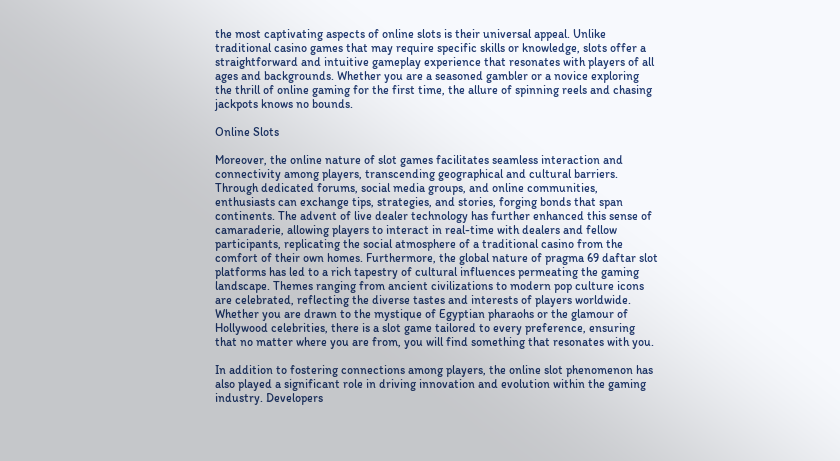the most captivating aspects of online slots is their universal appeal. Unlike traditional casino games that may require specific skills or knowledge, slots offer a straightforward and intuitive gameplay experience that resonates with players of all ages and backgrounds. Whether you are a seasoned gambler or a novice exploring the thrill of online gaming for the first time, the allure of spinning reels and chasing jackpots knows no bounds.

Online Slots

Moreover, the online nature of slot games facilitates seamless interaction and connectivity among players, transcending geographical and cultural barriers. Through dedicated forums, social media groups, and online communities, enthusiasts can exchange tips, strategies, and stories, forging bonds that span continents. The advent of live dealer technology has further enhanced this sense of camaraderie, allowing players to interact in real-time with dealers and fellow participants, replicating the social atmosphere of a traditional casino from the comfort of their own homes. Furthermore, the global nature of pragma 69 daftar slot platforms has led to a rich tapestry of cultural influences permeating the gaming landscape. Themes ranging from ancient civilizations to modern pop culture icons are celebrated, reflecting the diverse tastes and interests of players worldwide. Whether you are drawn to the mystique of Egyptian pharaohs or the glamour of Hollywood celebrities, there is a slot game tailored to every preference, ensuring that no matter where you are from, you will find something that resonates with you.

In addition to fostering connections among players, the online slot phenomenon has also played a significant role in driving innovation and evolution within the gaming industry. Developers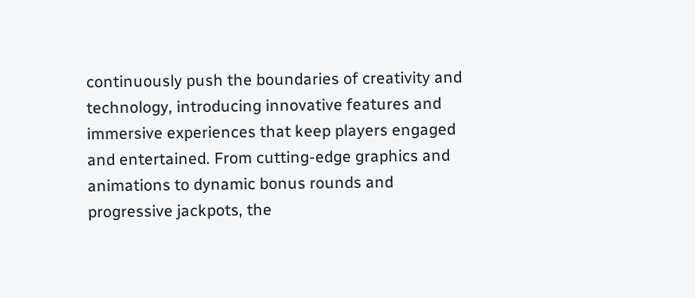continuously push the boundaries of creativity and technology, introducing innovative features and immersive experiences that keep players engaged and entertained. From cutting-edge graphics and animations to dynamic bonus rounds and progressive jackpots, the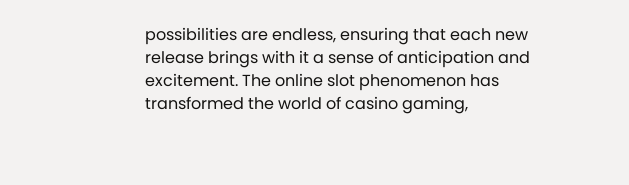possibilities are endless, ensuring that each new release brings with it a sense of anticipation and excitement. The online slot phenomenon has transformed the world of casino gaming,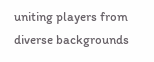uniting players from diverse backgrounds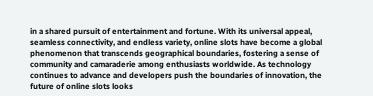in a shared pursuit of entertainment and fortune. With its universal appeal, seamless connectivity, and endless variety, online slots have become a global phenomenon that transcends geographical boundaries, fostering a sense of community and camaraderie among enthusiasts worldwide. As technology continues to advance and developers push the boundaries of innovation, the future of online slots looks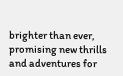brighter than ever, promising new thrills and adventures for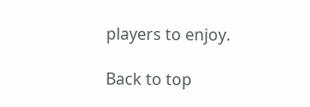players to enjoy.

Back to top